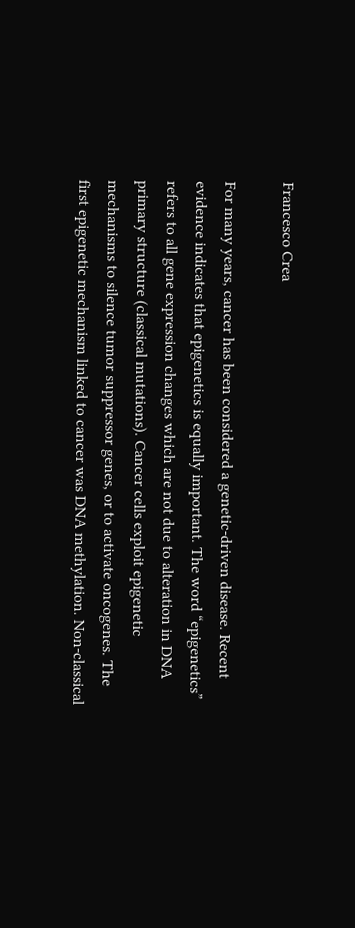Francesco Crea

For many years, cancer has been considered a genetic-driven disease. Recent evidence indicates that epigenetics is equally important. The word “epigenetics” refers to all gene expression changes which are not due to alteration in DNA primary structure (classical mutations). Cancer cells exploit epigenetic mechanisms to silence tumor suppressor genes, or to activate oncogenes. The first epigenetic mechanism linked to cancer was DNA methylation. Non-classical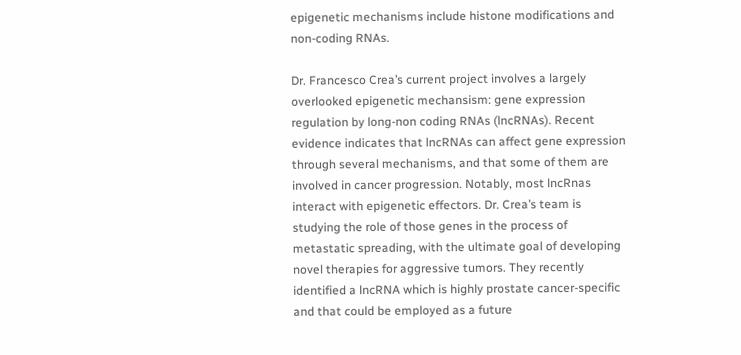epigenetic mechanisms include histone modifications and non-coding RNAs.

Dr. Francesco Crea’s current project involves a largely overlooked epigenetic mechansism: gene expression regulation by long-non coding RNAs (lncRNAs). Recent evidence indicates that lncRNAs can affect gene expression through several mechanisms, and that some of them are involved in cancer progression. Notably, most lncRnas interact with epigenetic effectors. Dr. Crea’s team is studying the role of those genes in the process of metastatic spreading, with the ultimate goal of developing novel therapies for aggressive tumors. They recently identified a lncRNA which is highly prostate cancer-specific and that could be employed as a future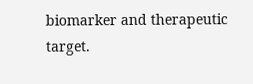biomarker and therapeutic target.